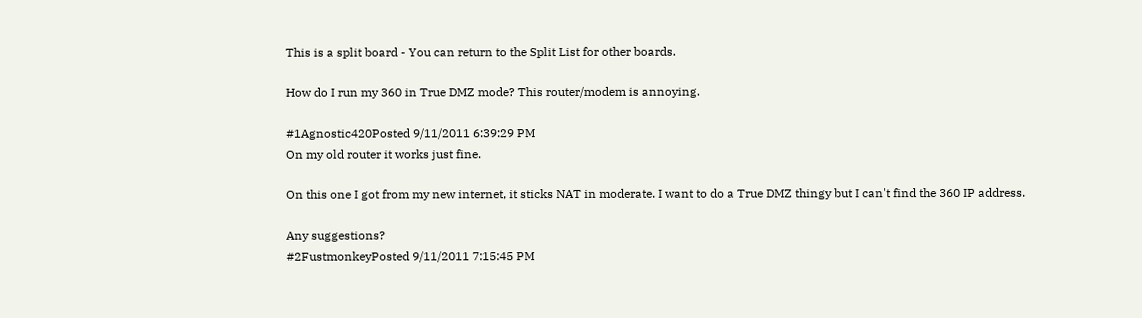This is a split board - You can return to the Split List for other boards.

How do I run my 360 in True DMZ mode? This router/modem is annoying.

#1Agnostic420Posted 9/11/2011 6:39:29 PM
On my old router it works just fine.

On this one I got from my new internet, it sticks NAT in moderate. I want to do a True DMZ thingy but I can't find the 360 IP address.

Any suggestions?
#2FustmonkeyPosted 9/11/2011 7:15:45 PM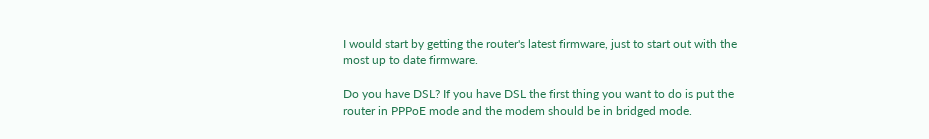I would start by getting the router's latest firmware, just to start out with the most up to date firmware.

Do you have DSL? If you have DSL the first thing you want to do is put the router in PPPoE mode and the modem should be in bridged mode.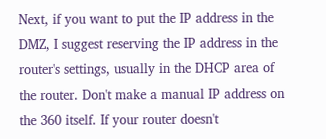Next, if you want to put the IP address in the DMZ, I suggest reserving the IP address in the router's settings, usually in the DHCP area of the router. Don't make a manual IP address on the 360 itself. If your router doesn't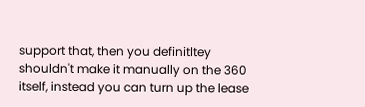support that, then you definitltey shouldn't make it manually on the 360 itself, instead you can turn up the lease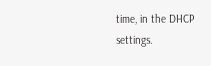time, in the DHCP settings.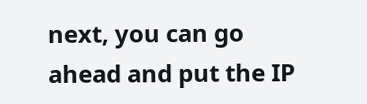next, you can go ahead and put the IP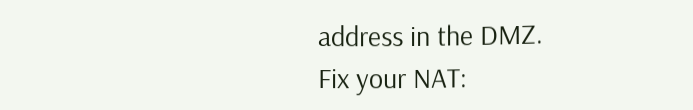address in the DMZ.
Fix your NAT: